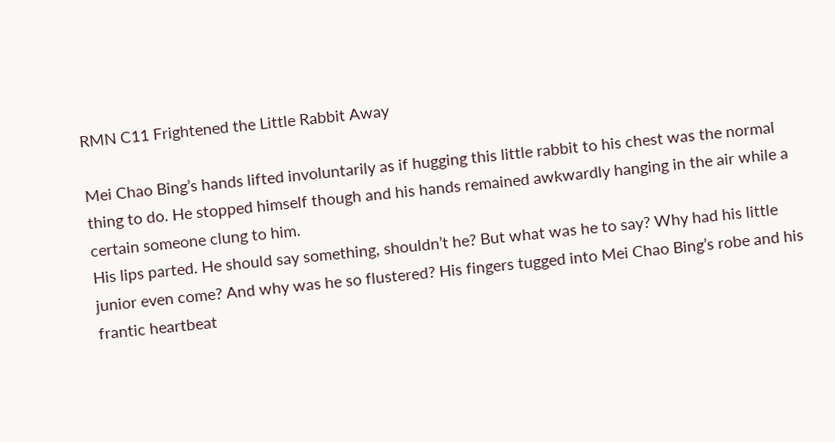RMN C11 Frightened the Little Rabbit Away

Mei Chao Bing’s hands lifted involuntarily as if hugging this little rabbit to his chest was the normal thing to do. He stopped himself though and his hands remained awkwardly hanging in the air while a certain someone clung to him.
His lips parted. He should say something, shouldn’t he? But what was he to say? Why had his little junior even come? And why was he so flustered? His fingers tugged into Mei Chao Bing’s robe and his frantic heartbeat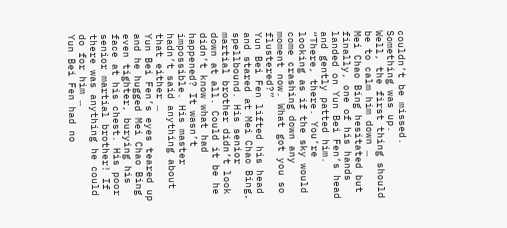couldn’t be missed. Something was up.
Well, the first thing should be to calm him down …
Mei Chao Bing hesitated but finally, one of his hands landed on Yun Bei Fen’s head and gently patted him. “There, there. You’re looking as if the sky would come crashing down any moment now. What got you so flustered?”
Yun Bei Fen lifted his head and stared at Mei Chao Bing, spellbound. His senior martial brother didn’t look down at all. Could it be he didn’t know what had happened? It wasn’t impossible. His master hadn’t said anything about that either …
Yun Bei Fen’s eyes teared up and he hugged Mei Chao Bing even tighter, burying his face at his chest. His poor senior martial brother! If there was anything he could do for him …
Yun Bei Fen had no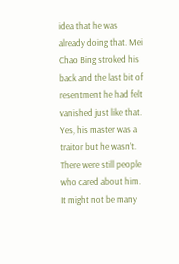idea that he was already doing that. Mei Chao Bing stroked his back and the last bit of resentment he had felt vanished just like that. Yes, his master was a traitor but he wasn’t. There were still people who cared about him. It might not be many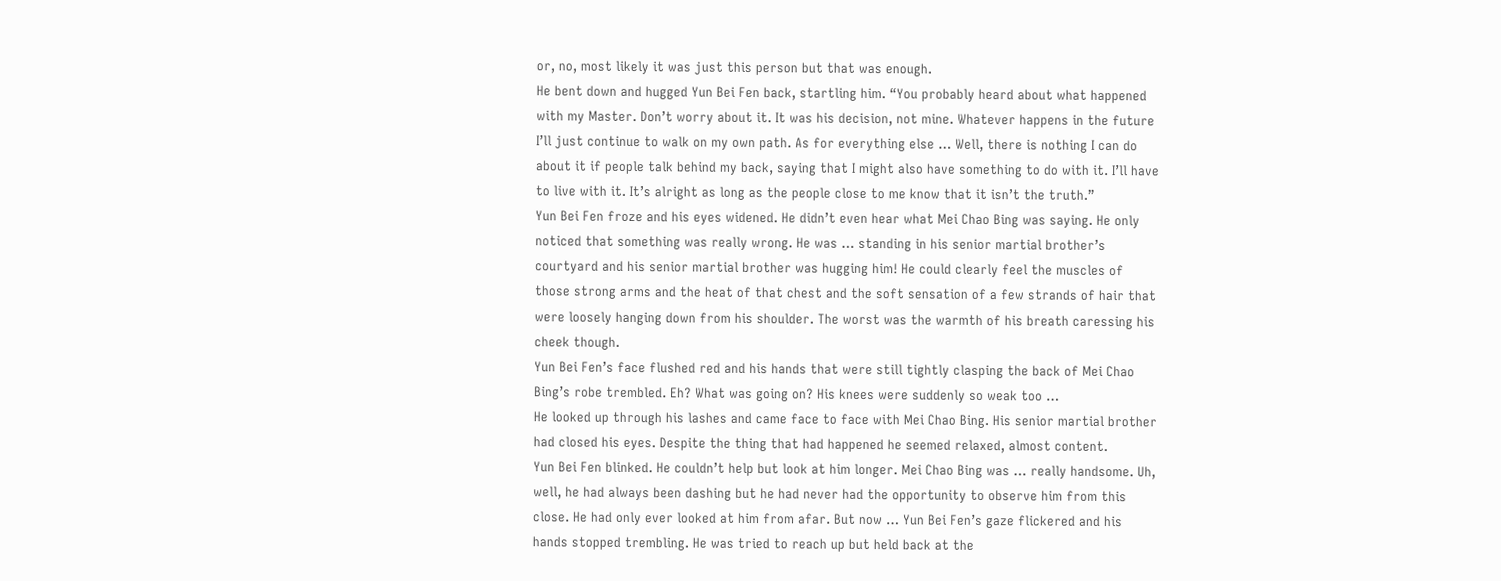or, no, most likely it was just this person but that was enough.
He bent down and hugged Yun Bei Fen back, startling him. “You probably heard about what happened with my Master. Don’t worry about it. It was his decision, not mine. Whatever happens in the future I’ll just continue to walk on my own path. As for everything else … Well, there is nothing I can do about it if people talk behind my back, saying that I might also have something to do with it. I’ll have to live with it. It’s alright as long as the people close to me know that it isn’t the truth.”
Yun Bei Fen froze and his eyes widened. He didn’t even hear what Mei Chao Bing was saying. He only noticed that something was really wrong. He was … standing in his senior martial brother’s courtyard and his senior martial brother was hugging him! He could clearly feel the muscles of those strong arms and the heat of that chest and the soft sensation of a few strands of hair that were loosely hanging down from his shoulder. The worst was the warmth of his breath caressing his cheek though.
Yun Bei Fen’s face flushed red and his hands that were still tightly clasping the back of Mei Chao Bing’s robe trembled. Eh? What was going on? His knees were suddenly so weak too …
He looked up through his lashes and came face to face with Mei Chao Bing. His senior martial brother had closed his eyes. Despite the thing that had happened he seemed relaxed, almost content.
Yun Bei Fen blinked. He couldn’t help but look at him longer. Mei Chao Bing was … really handsome. Uh, well, he had always been dashing but he had never had the opportunity to observe him from this close. He had only ever looked at him from afar. But now … Yun Bei Fen’s gaze flickered and his hands stopped trembling. He was tried to reach up but held back at the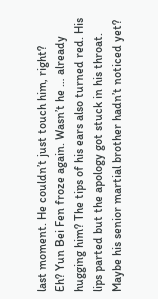last moment. He couldn’t just touch him, right?
Eh? Yun Bei Fen froze again. Wasn’t he … already hugging him? The tips of his ears also turned red. His lips parted but the apology got stuck in his throat. Maybe his senior martial brother hadn’t noticed yet?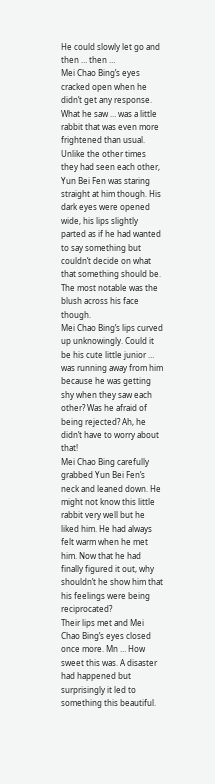He could slowly let go and then … then …
Mei Chao Bing’s eyes cracked open when he didn’t get any response. What he saw … was a little rabbit that was even more frightened than usual. Unlike the other times they had seen each other, Yun Bei Fen was staring straight at him though. His dark eyes were opened wide, his lips slightly parted as if he had wanted to say something but couldn’t decide on what that something should be. The most notable was the blush across his face though.
Mei Chao Bing’s lips curved up unknowingly. Could it be his cute little junior … was running away from him because he was getting shy when they saw each other? Was he afraid of being rejected? Ah, he didn’t have to worry about that!
Mei Chao Bing carefully grabbed Yun Bei Fen’s neck and leaned down. He might not know this little rabbit very well but he liked him. He had always felt warm when he met him. Now that he had finally figured it out, why shouldn’t he show him that his feelings were being reciprocated?
Their lips met and Mei Chao Bing’s eyes closed once more. Mn … How sweet this was. A disaster had happened but surprisingly it led to something this beautiful.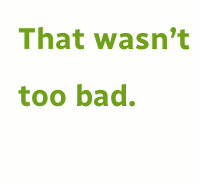That wasn’t too bad.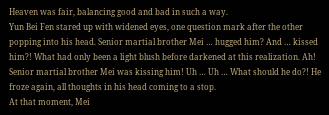Heaven was fair, balancing good and bad in such a way.
Yun Bei Fen stared up with widened eyes, one question mark after the other popping into his head. Senior martial brother Mei … hugged him? And … kissed him?! What had only been a light blush before darkened at this realization. Ah! Senior martial brother Mei was kissing him! Uh … Uh … What should he do?! He froze again, all thoughts in his head coming to a stop.
At that moment, Mei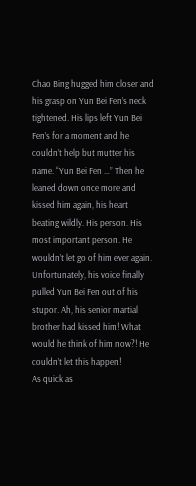Chao Bing hugged him closer and his grasp on Yun Bei Fen’s neck tightened. His lips left Yun Bei Fen’s for a moment and he couldn’t help but mutter his name. “Yun Bei Fen …” Then he leaned down once more and kissed him again, his heart beating wildly. His person. His most important person. He wouldn’t let go of him ever again.
Unfortunately, his voice finally pulled Yun Bei Fen out of his stupor. Ah, his senior martial brother had kissed him! What would he think of him now?! He couldn’t let this happen!
As quick as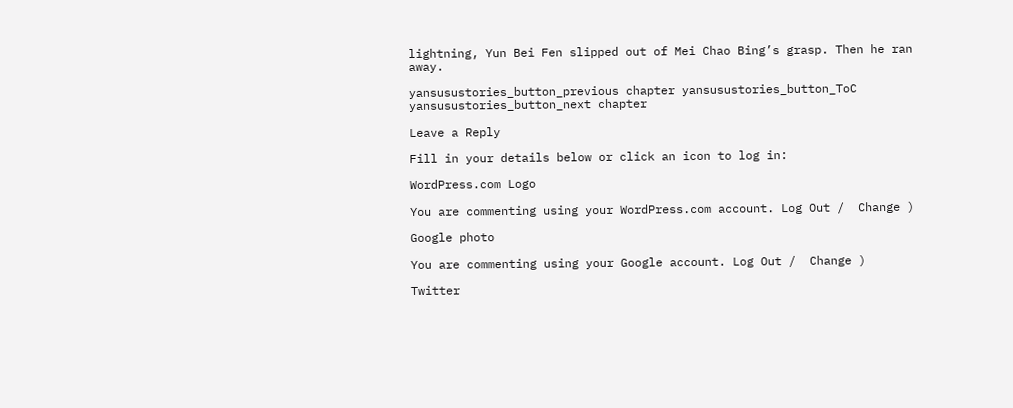lightning, Yun Bei Fen slipped out of Mei Chao Bing’s grasp. Then he ran away.

yansusustories_button_previous chapter yansusustories_button_ToC yansusustories_button_next chapter

Leave a Reply

Fill in your details below or click an icon to log in:

WordPress.com Logo

You are commenting using your WordPress.com account. Log Out /  Change )

Google photo

You are commenting using your Google account. Log Out /  Change )

Twitter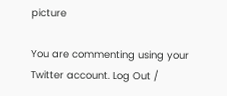picture

You are commenting using your Twitter account. Log Out /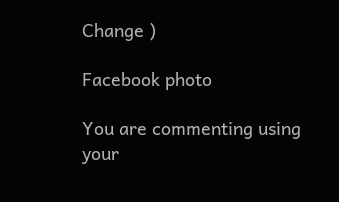Change )

Facebook photo

You are commenting using your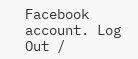Facebook account. Log Out /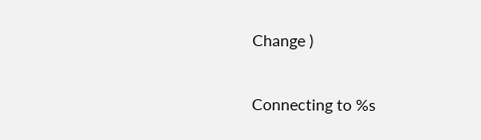Change )

Connecting to %s